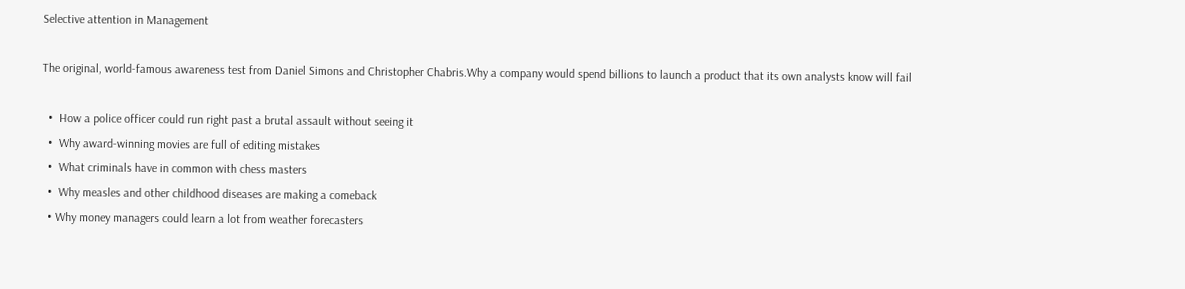Selective attention in Management

The original, world-famous awareness test from Daniel Simons and Christopher Chabris.Why a company would spend billions to launch a product that its own analysts know will fail

  •  How a police officer could run right past a brutal assault without seeing it
  •  Why award-winning movies are full of editing mistakes
  •  What criminals have in common with chess masters
  •  Why measles and other childhood diseases are making a comeback
  • Why money managers could learn a lot from weather forecasters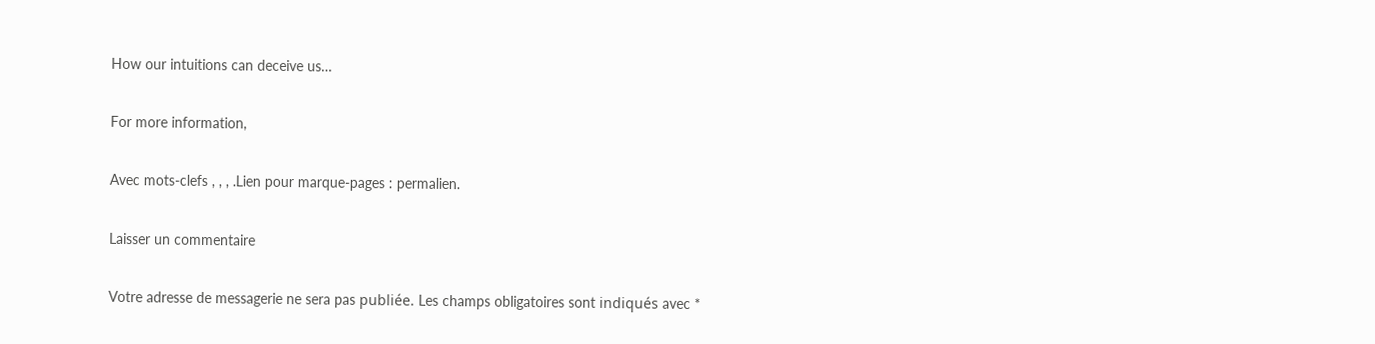How our intuitions can deceive us…

For more information,

Avec mots-clefs , , , .Lien pour marque-pages : permalien.

Laisser un commentaire

Votre adresse de messagerie ne sera pas publiée. Les champs obligatoires sont indiqués avec *